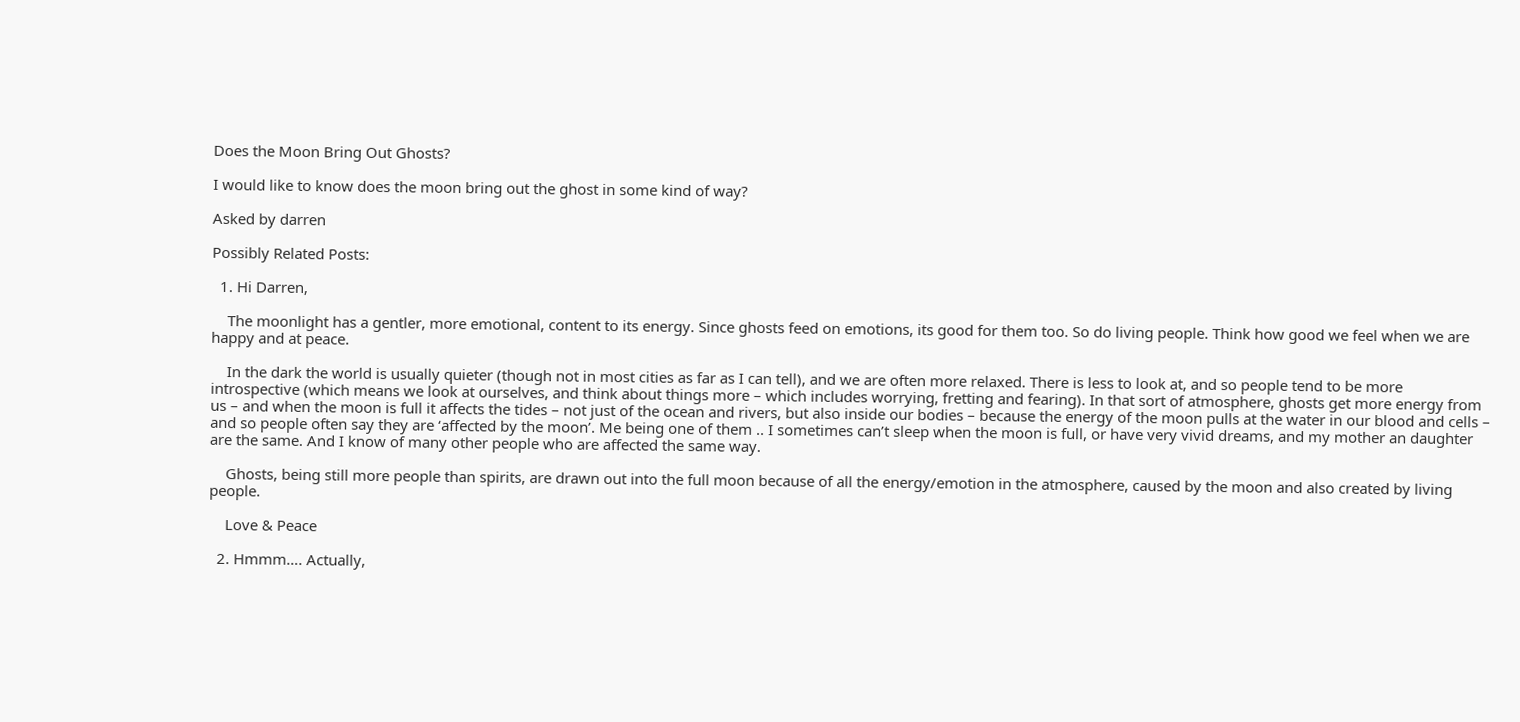Does the Moon Bring Out Ghosts?

I would like to know does the moon bring out the ghost in some kind of way?

Asked by darren

Possibly Related Posts:

  1. Hi Darren,

    The moonlight has a gentler, more emotional, content to its energy. Since ghosts feed on emotions, its good for them too. So do living people. Think how good we feel when we are happy and at peace.

    In the dark the world is usually quieter (though not in most cities as far as I can tell), and we are often more relaxed. There is less to look at, and so people tend to be more introspective (which means we look at ourselves, and think about things more – which includes worrying, fretting and fearing). In that sort of atmosphere, ghosts get more energy from us – and when the moon is full it affects the tides – not just of the ocean and rivers, but also inside our bodies – because the energy of the moon pulls at the water in our blood and cells – and so people often say they are ‘affected by the moon’. Me being one of them .. I sometimes can’t sleep when the moon is full, or have very vivid dreams, and my mother an daughter are the same. And I know of many other people who are affected the same way.

    Ghosts, being still more people than spirits, are drawn out into the full moon because of all the energy/emotion in the atmosphere, caused by the moon and also created by living people.

    Love & Peace

  2. Hmmm…. Actually,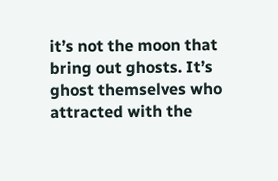it’s not the moon that bring out ghosts. It’s ghost themselves who attracted with the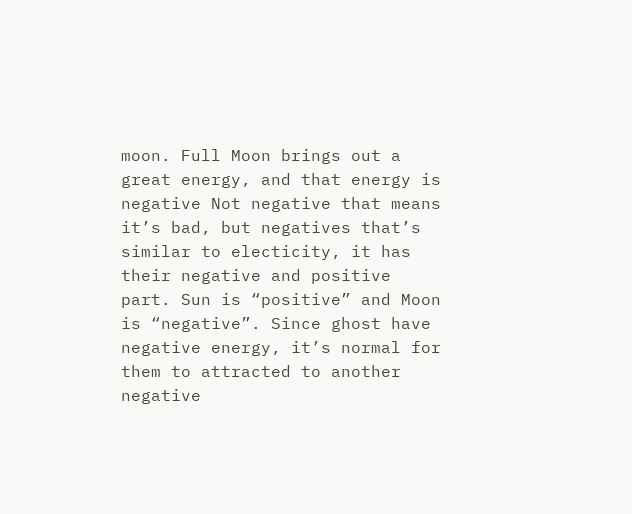moon. Full Moon brings out a great energy, and that energy is negative Not negative that means it’s bad, but negatives that’s similar to electicity, it has their negative and positive part. Sun is “positive” and Moon is “negative”. Since ghost have negative energy, it’s normal for them to attracted to another negative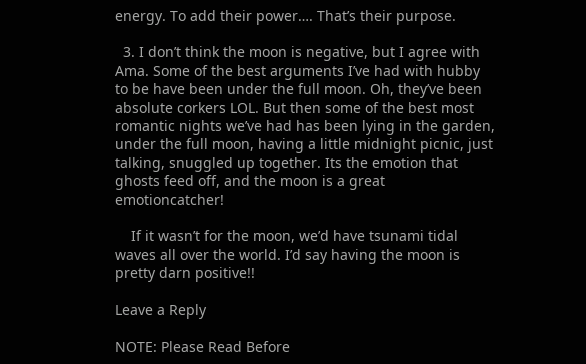energy. To add their power…. That’s their purpose.

  3. I don’t think the moon is negative, but I agree with Ama. Some of the best arguments I’ve had with hubby to be have been under the full moon. Oh, they’ve been absolute corkers LOL. But then some of the best most romantic nights we’ve had has been lying in the garden, under the full moon, having a little midnight picnic, just talking, snuggled up together. Its the emotion that ghosts feed off, and the moon is a great emotioncatcher!

    If it wasn’t for the moon, we’d have tsunami tidal waves all over the world. I’d say having the moon is pretty darn positive!!

Leave a Reply

NOTE: Please Read Before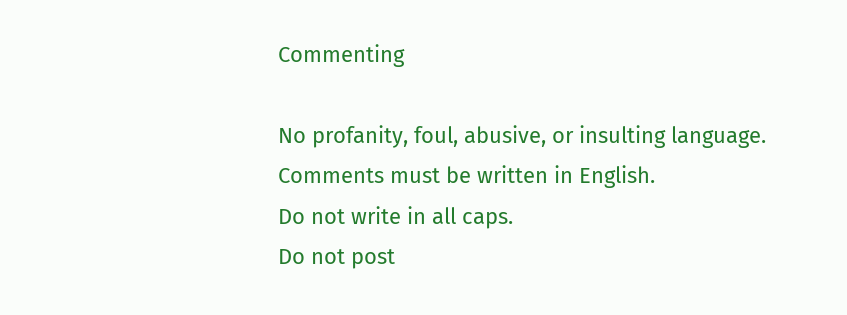Commenting

No profanity, foul, abusive, or insulting language.
Comments must be written in English.
Do not write in all caps.
Do not post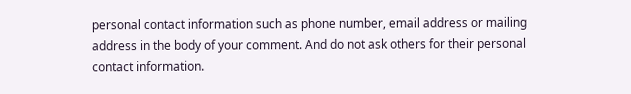personal contact information such as phone number, email address or mailing address in the body of your comment. And do not ask others for their personal contact information.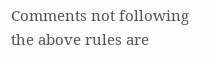Comments not following the above rules are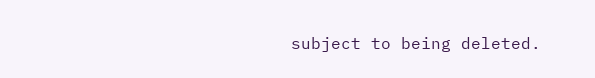subject to being deleted.